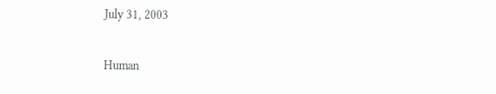July 31, 2003

Human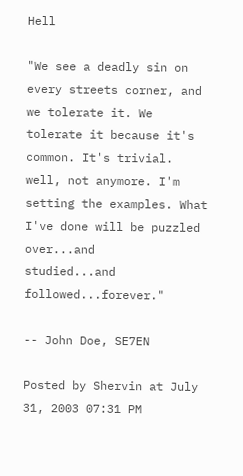Hell

"We see a deadly sin on every streets corner, and we tolerate it. We
tolerate it because it's common. It's trivial. well, not anymore. I'm
setting the examples. What I've done will be puzzled over...and
studied...and followed...forever."

-- John Doe, SE7EN

Posted by Shervin at July 31, 2003 07:31 PM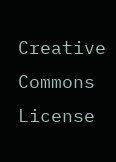Creative Commons License